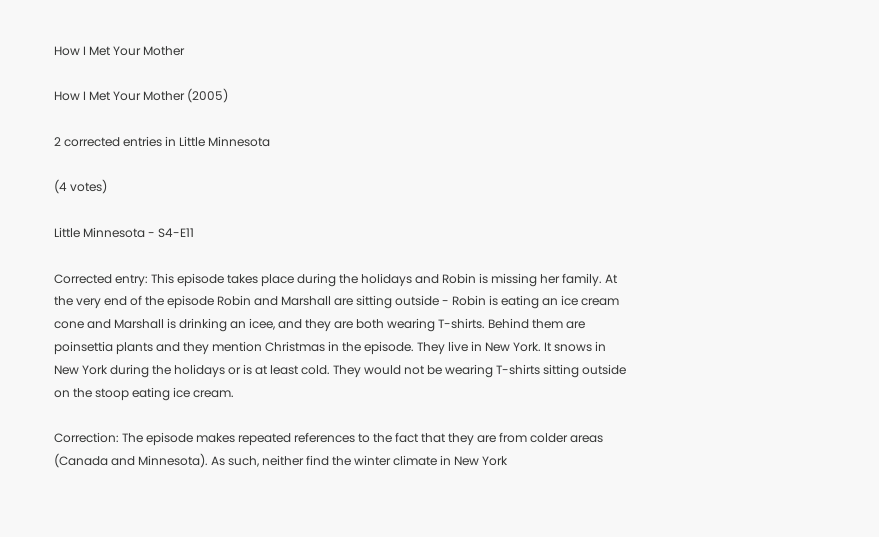How I Met Your Mother

How I Met Your Mother (2005)

2 corrected entries in Little Minnesota

(4 votes)

Little Minnesota - S4-E11

Corrected entry: This episode takes place during the holidays and Robin is missing her family. At the very end of the episode Robin and Marshall are sitting outside - Robin is eating an ice cream cone and Marshall is drinking an icee, and they are both wearing T-shirts. Behind them are poinsettia plants and they mention Christmas in the episode. They live in New York. It snows in New York during the holidays or is at least cold. They would not be wearing T-shirts sitting outside on the stoop eating ice cream.

Correction: The episode makes repeated references to the fact that they are from colder areas (Canada and Minnesota). As such, neither find the winter climate in New York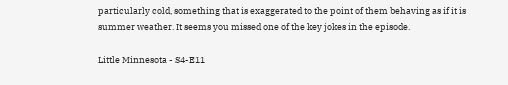particularly cold, something that is exaggerated to the point of them behaving as if it is summer weather. It seems you missed one of the key jokes in the episode.

Little Minnesota - S4-E11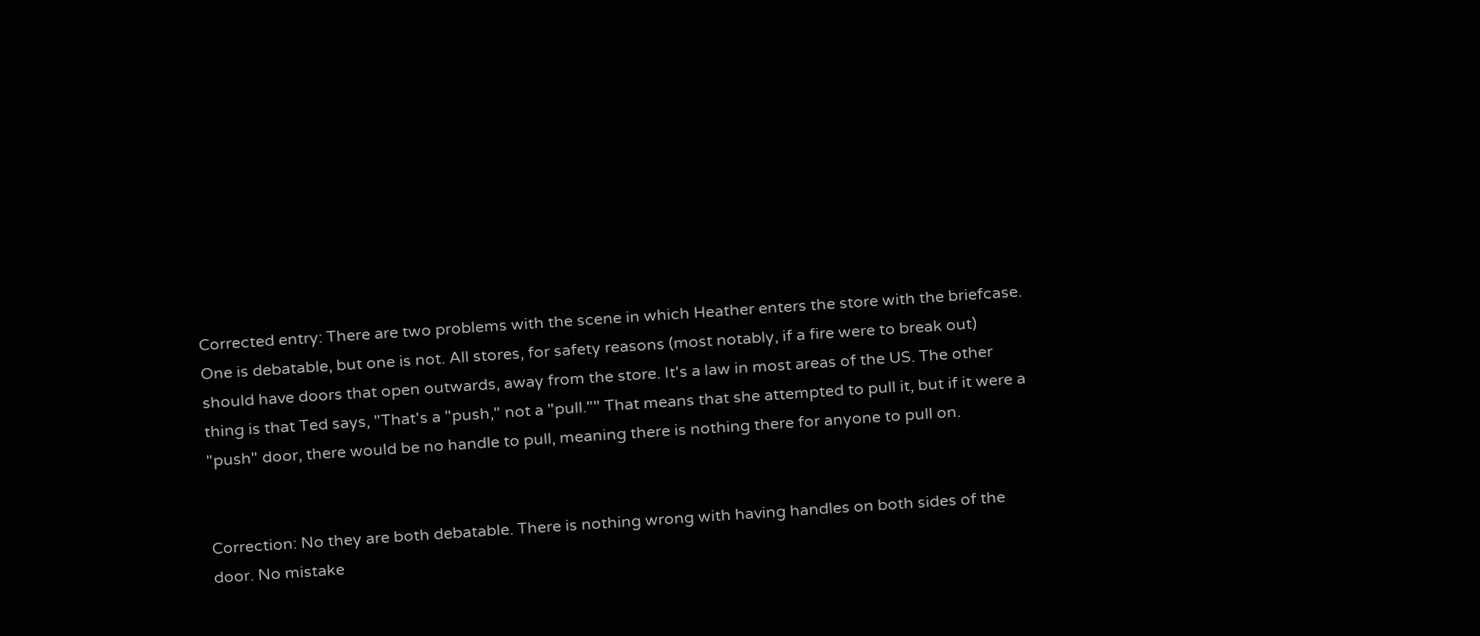Corrected entry: There are two problems with the scene in which Heather enters the store with the briefcase. One is debatable, but one is not. All stores, for safety reasons (most notably, if a fire were to break out) should have doors that open outwards, away from the store. It's a law in most areas of the US. The other thing is that Ted says, "That's a "push," not a "pull."" That means that she attempted to pull it, but if it were a "push" door, there would be no handle to pull, meaning there is nothing there for anyone to pull on.


Correction: No they are both debatable. There is nothing wrong with having handles on both sides of the door. No mistake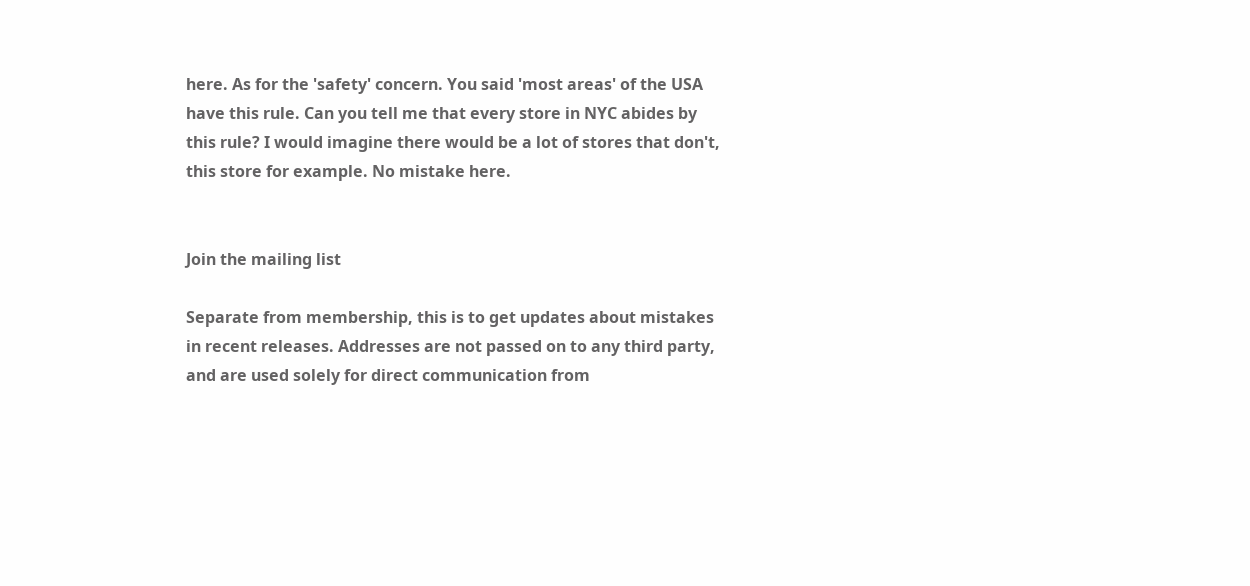here. As for the 'safety' concern. You said 'most areas' of the USA have this rule. Can you tell me that every store in NYC abides by this rule? I would imagine there would be a lot of stores that don't, this store for example. No mistake here.


Join the mailing list

Separate from membership, this is to get updates about mistakes in recent releases. Addresses are not passed on to any third party, and are used solely for direct communication from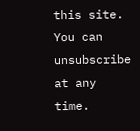this site. You can unsubscribe at any time.